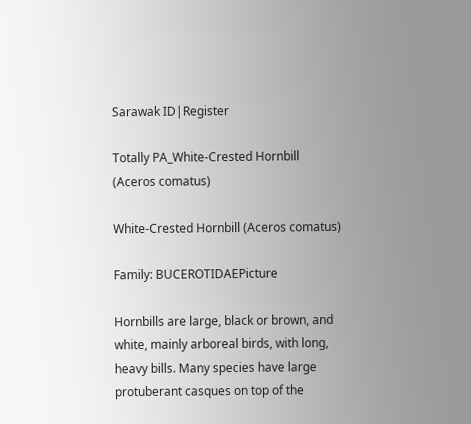Sarawak ID|Register

Totally PA_White-Crested Hornbill (Aceros comatus)

White-Crested Hornbill (Aceros comatus)

Family: BUCEROTIDAEPicture

Hornbills are large, black or brown, and white, mainly arboreal birds, with long, heavy bills. Many species have large protuberant casques on top of the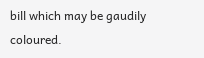bill which may be gaudily coloured.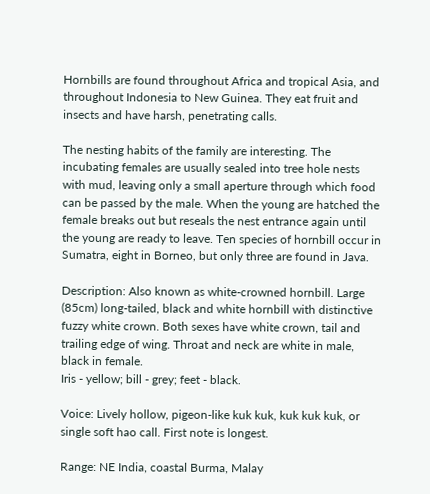Hornbills are found throughout Africa and tropical Asia, and throughout Indonesia to New Guinea. They eat fruit and insects and have harsh, penetrating calls.

The nesting habits of the family are interesting. The incubating females are usually sealed into tree hole nests with mud, leaving only a small aperture through which food can be passed by the male. When the young are hatched the female breaks out but reseals the nest entrance again until the young are ready to leave. Ten species of hornbill occur in Sumatra, eight in Borneo, but only three are found in Java.

Description: Also known as white-crowned hornbill. Large (85cm) long-tailed, black and white hornbill with distinctive fuzzy white crown. Both sexes have white crown, tail and trailing edge of wing. Throat and neck are white in male, black in female.
Iris - yellow; bill - grey; feet - black.

Voice: Lively hollow, pigeon-like kuk kuk, kuk kuk kuk, or single soft hao call. First note is longest.

Range: NE India, coastal Burma, Malay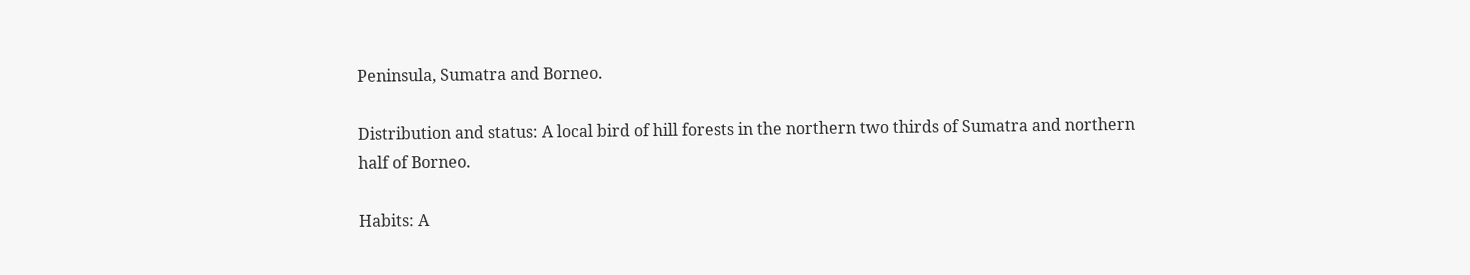Peninsula, Sumatra and Borneo.

Distribution and status: A local bird of hill forests in the northern two thirds of Sumatra and northern half of Borneo.

Habits: A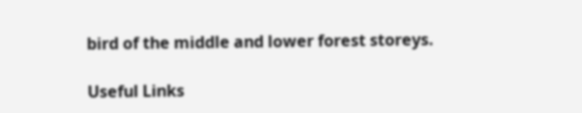bird of the middle and lower forest storeys.

Useful Links